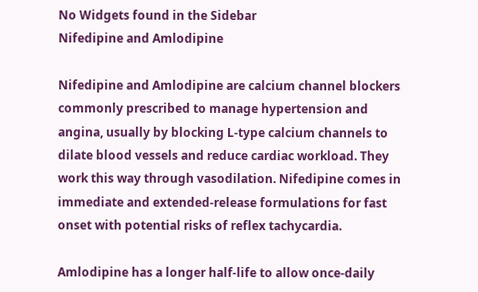No Widgets found in the Sidebar
Nifedipine and Amlodipine

Nifedipine and Amlodipine are calcium channel blockers commonly prescribed to manage hypertension and angina, usually by blocking L-type calcium channels to dilate blood vessels and reduce cardiac workload. They work this way through vasodilation. Nifedipine comes in immediate and extended-release formulations for fast onset with potential risks of reflex tachycardia.

Amlodipine has a longer half-life to allow once-daily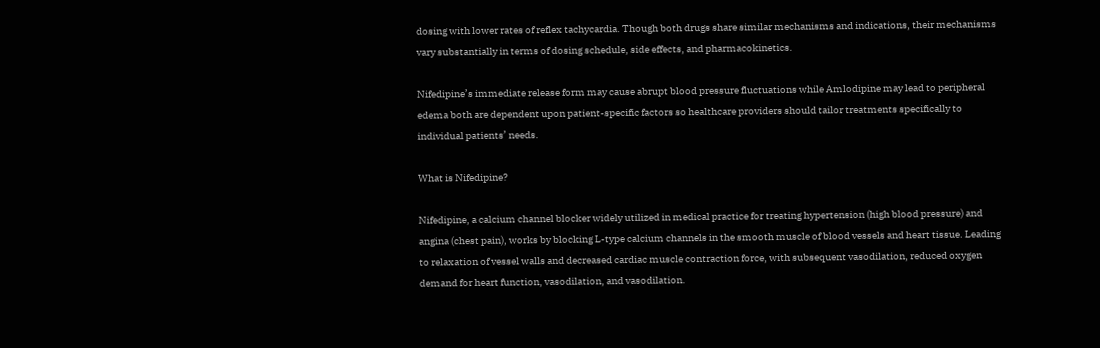dosing with lower rates of reflex tachycardia. Though both drugs share similar mechanisms and indications, their mechanisms vary substantially in terms of dosing schedule, side effects, and pharmacokinetics.

Nifedipine’s immediate release form may cause abrupt blood pressure fluctuations while Amlodipine may lead to peripheral edema both are dependent upon patient-specific factors so healthcare providers should tailor treatments specifically to individual patients’ needs.

What is Nifedipine?

Nifedipine, a calcium channel blocker widely utilized in medical practice for treating hypertension (high blood pressure) and angina (chest pain), works by blocking L-type calcium channels in the smooth muscle of blood vessels and heart tissue. Leading to relaxation of vessel walls and decreased cardiac muscle contraction force, with subsequent vasodilation, reduced oxygen demand for heart function, vasodilation, and vasodilation.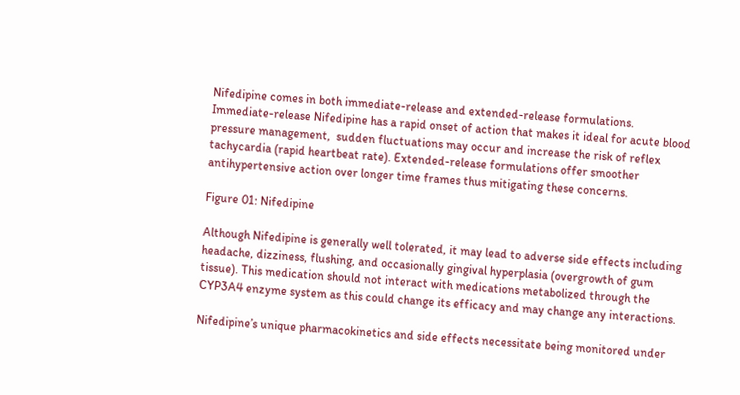Nifedipine comes in both immediate-release and extended-release formulations. Immediate-release Nifedipine has a rapid onset of action that makes it ideal for acute blood pressure management,  sudden fluctuations may occur and increase the risk of reflex tachycardia (rapid heartbeat rate). Extended-release formulations offer smoother antihypertensive action over longer time frames thus mitigating these concerns.

Figure 01: Nifedipine

Although Nifedipine is generally well tolerated, it may lead to adverse side effects including headache, dizziness, flushing, and occasionally gingival hyperplasia (overgrowth of gum tissue). This medication should not interact with medications metabolized through the CYP3A4 enzyme system as this could change its efficacy and may change any interactions.

Nifedipine’s unique pharmacokinetics and side effects necessitate being monitored under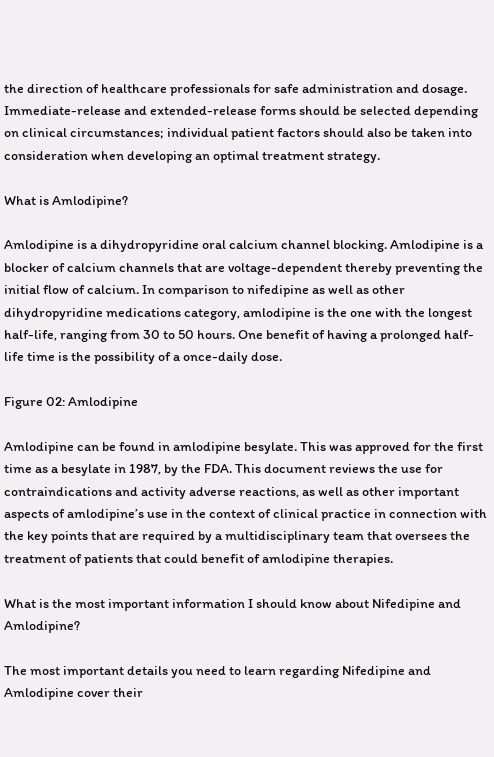the direction of healthcare professionals for safe administration and dosage. Immediate-release and extended-release forms should be selected depending on clinical circumstances; individual patient factors should also be taken into consideration when developing an optimal treatment strategy.

What is Amlodipine?

Amlodipine is a dihydropyridine oral calcium channel blocking. Amlodipine is a blocker of calcium channels that are voltage-dependent thereby preventing the initial flow of calcium. In comparison to nifedipine as well as other dihydropyridine medications category, amlodipine is the one with the longest half-life, ranging from 30 to 50 hours. One benefit of having a prolonged half-life time is the possibility of a once-daily dose.

Figure 02: Amlodipine

Amlodipine can be found in amlodipine besylate. This was approved for the first time as a besylate in 1987, by the FDA. This document reviews the use for contraindications and activity adverse reactions, as well as other important aspects of amlodipine’s use in the context of clinical practice in connection with the key points that are required by a multidisciplinary team that oversees the treatment of patients that could benefit of amlodipine therapies.

What is the most important information I should know about Nifedipine and Amlodipine?

The most important details you need to learn regarding Nifedipine and Amlodipine cover their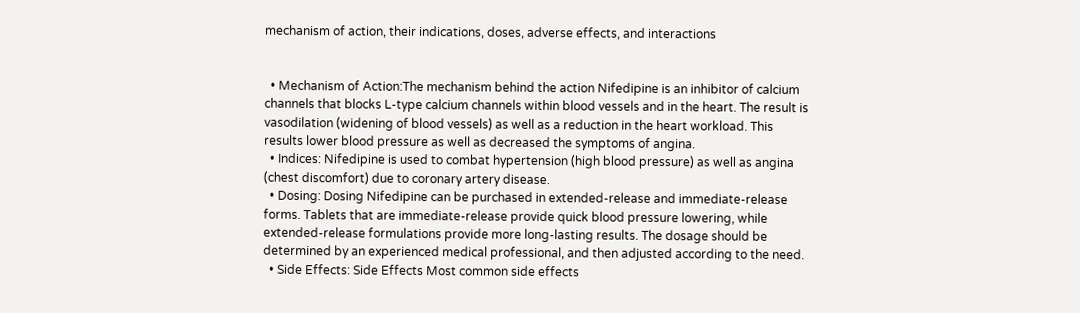mechanism of action, their indications, doses, adverse effects, and interactions


  • Mechanism of Action:The mechanism behind the action Nifedipine is an inhibitor of calcium channels that blocks L-type calcium channels within blood vessels and in the heart. The result is vasodilation (widening of blood vessels) as well as a reduction in the heart workload. This results lower blood pressure as well as decreased the symptoms of angina.
  • Indices: Nifedipine is used to combat hypertension (high blood pressure) as well as angina (chest discomfort) due to coronary artery disease.
  • Dosing: Dosing Nifedipine can be purchased in extended-release and immediate-release forms. Tablets that are immediate-release provide quick blood pressure lowering, while extended-release formulations provide more long-lasting results. The dosage should be determined by an experienced medical professional, and then adjusted according to the need.
  • Side Effects: Side Effects Most common side effects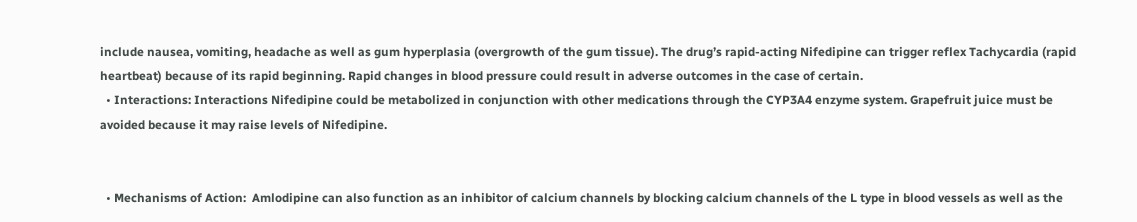include nausea, vomiting, headache as well as gum hyperplasia (overgrowth of the gum tissue). The drug’s rapid-acting Nifedipine can trigger reflex Tachycardia (rapid heartbeat) because of its rapid beginning. Rapid changes in blood pressure could result in adverse outcomes in the case of certain.
  • Interactions: Interactions Nifedipine could be metabolized in conjunction with other medications through the CYP3A4 enzyme system. Grapefruit juice must be avoided because it may raise levels of Nifedipine.


  • Mechanisms of Action:  Amlodipine can also function as an inhibitor of calcium channels by blocking calcium channels of the L type in blood vessels as well as the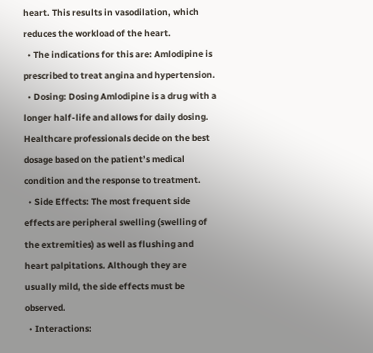heart. This results in vasodilation, which reduces the workload of the heart.
  • The indications for this are: Amlodipine is prescribed to treat angina and hypertension.
  • Dosing: Dosing Amlodipine is a drug with a longer half-life and allows for daily dosing. Healthcare professionals decide on the best dosage based on the patient’s medical condition and the response to treatment.
  • Side Effects: The most frequent side effects are peripheral swelling (swelling of the extremities) as well as flushing and heart palpitations. Although they are usually mild, the side effects must be observed.
  • Interactions: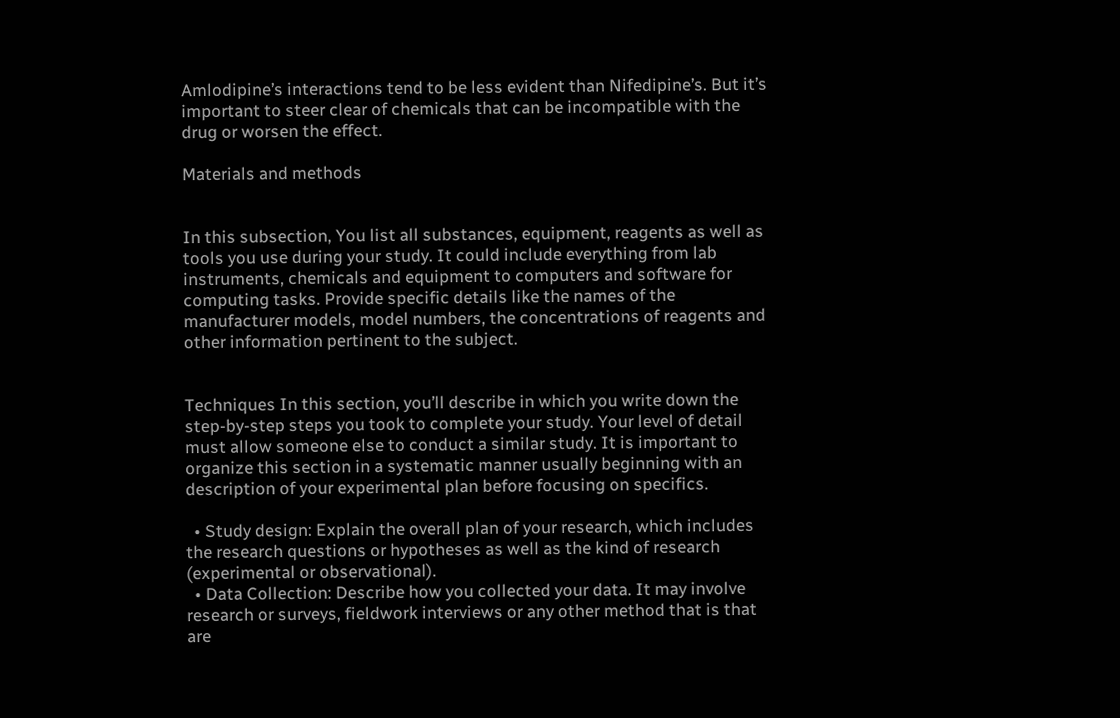Amlodipine’s interactions tend to be less evident than Nifedipine’s. But it’s important to steer clear of chemicals that can be incompatible with the drug or worsen the effect.

Materials and methods


In this subsection, You list all substances, equipment, reagents as well as tools you use during your study. It could include everything from lab instruments, chemicals and equipment to computers and software for computing tasks. Provide specific details like the names of the manufacturer models, model numbers, the concentrations of reagents and other information pertinent to the subject.


Techniques In this section, you’ll describe in which you write down the step-by-step steps you took to complete your study. Your level of detail must allow someone else to conduct a similar study. It is important to organize this section in a systematic manner usually beginning with an description of your experimental plan before focusing on specifics.

  • Study design: Explain the overall plan of your research, which includes the research questions or hypotheses as well as the kind of research (experimental or observational).
  • Data Collection: Describe how you collected your data. It may involve research or surveys, fieldwork interviews or any other method that is that are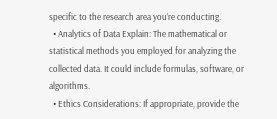specific to the research area you’re conducting.
  • Analytics of Data Explain: The mathematical or statistical methods you employed for analyzing the collected data. It could include formulas, software, or algorithms.
  • Ethics Considerations: If appropriate, provide the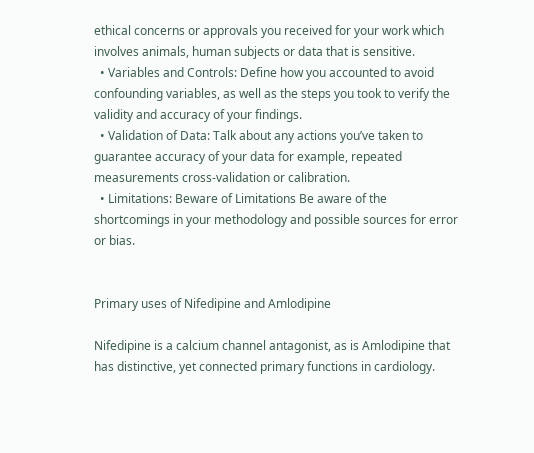ethical concerns or approvals you received for your work which involves animals, human subjects or data that is sensitive.
  • Variables and Controls: Define how you accounted to avoid confounding variables, as well as the steps you took to verify the validity and accuracy of your findings.
  • Validation of Data: Talk about any actions you’ve taken to guarantee accuracy of your data for example, repeated measurements cross-validation or calibration.
  • Limitations: Beware of Limitations Be aware of the shortcomings in your methodology and possible sources for error or bias.


Primary uses of Nifedipine and Amlodipine

Nifedipine is a calcium channel antagonist, as is Amlodipine that has distinctive, yet connected primary functions in cardiology.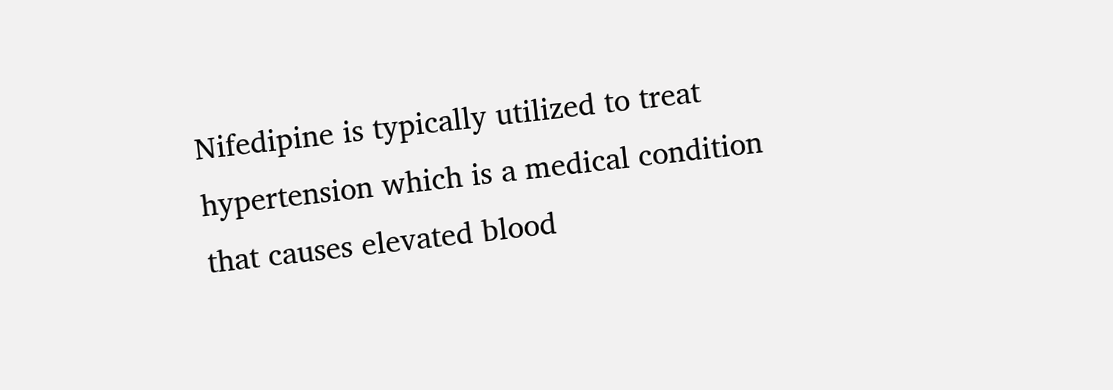Nifedipine is typically utilized to treat hypertension which is a medical condition that causes elevated blood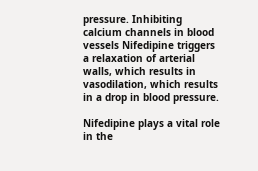pressure. Inhibiting calcium channels in blood vessels Nifedipine triggers a relaxation of arterial walls, which results in vasodilation, which results in a drop in blood pressure.

Nifedipine plays a vital role in the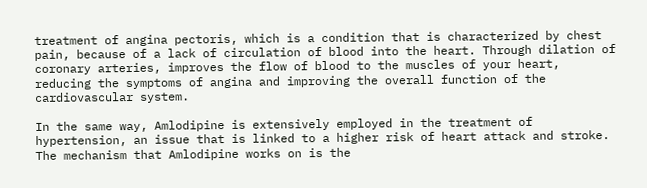treatment of angina pectoris, which is a condition that is characterized by chest pain, because of a lack of circulation of blood into the heart. Through dilation of coronary arteries, improves the flow of blood to the muscles of your heart, reducing the symptoms of angina and improving the overall function of the cardiovascular system.

In the same way, Amlodipine is extensively employed in the treatment of hypertension, an issue that is linked to a higher risk of heart attack and stroke. The mechanism that Amlodipine works on is the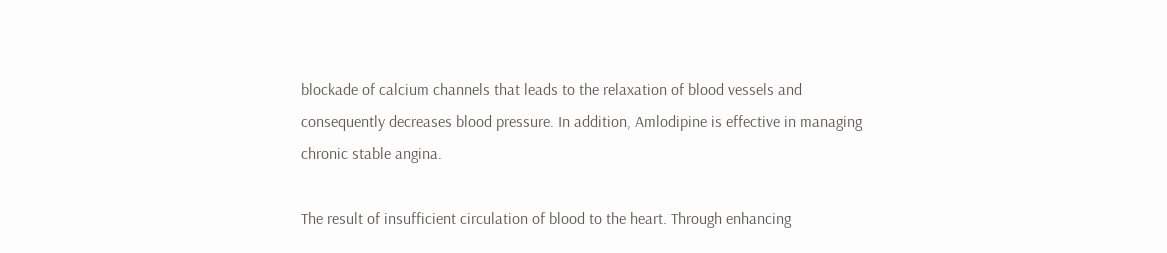blockade of calcium channels that leads to the relaxation of blood vessels and consequently decreases blood pressure. In addition, Amlodipine is effective in managing chronic stable angina.

The result of insufficient circulation of blood to the heart. Through enhancing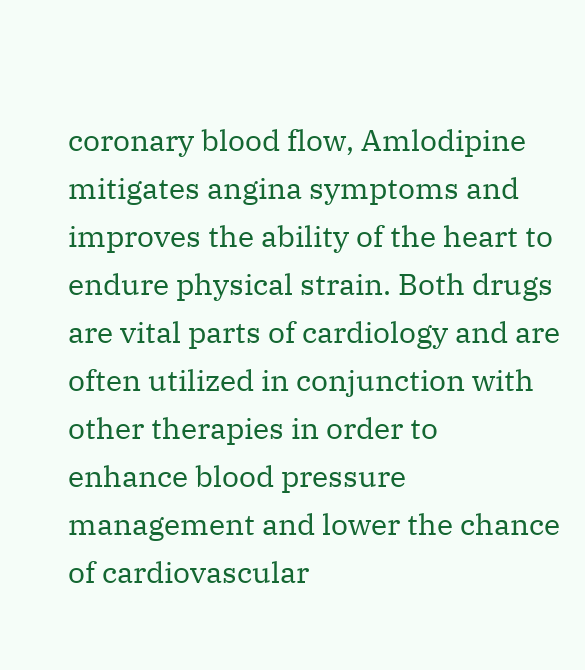coronary blood flow, Amlodipine mitigates angina symptoms and improves the ability of the heart to endure physical strain. Both drugs are vital parts of cardiology and are often utilized in conjunction with other therapies in order to enhance blood pressure management and lower the chance of cardiovascular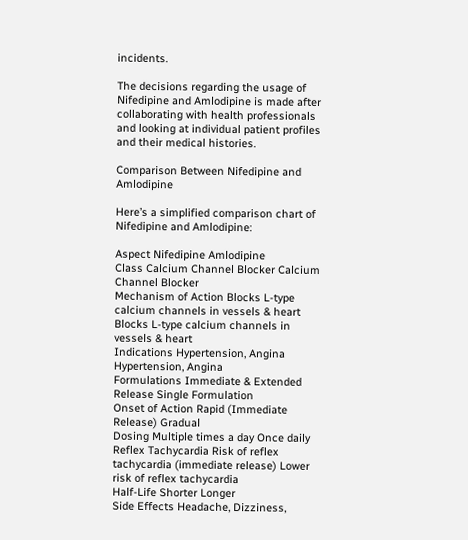incidents.

The decisions regarding the usage of Nifedipine and Amlodipine is made after collaborating with health professionals and looking at individual patient profiles and their medical histories.

Comparison Between Nifedipine and Amlodipine

Here’s a simplified comparison chart of Nifedipine and Amlodipine:

Aspect Nifedipine Amlodipine
Class Calcium Channel Blocker Calcium Channel Blocker
Mechanism of Action Blocks L-type calcium channels in vessels & heart Blocks L-type calcium channels in vessels & heart
Indications Hypertension, Angina Hypertension, Angina
Formulations Immediate & Extended Release Single Formulation
Onset of Action Rapid (Immediate Release) Gradual
Dosing Multiple times a day Once daily
Reflex Tachycardia Risk of reflex tachycardia (immediate release) Lower risk of reflex tachycardia
Half-Life Shorter Longer
Side Effects Headache, Dizziness,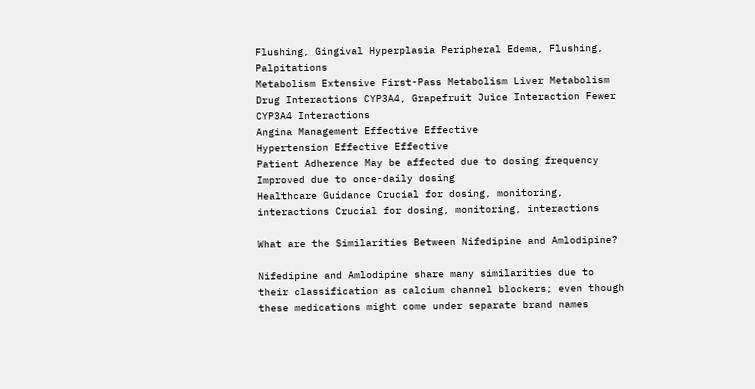Flushing, Gingival Hyperplasia Peripheral Edema, Flushing, Palpitations
Metabolism Extensive First-Pass Metabolism Liver Metabolism
Drug Interactions CYP3A4, Grapefruit Juice Interaction Fewer CYP3A4 Interactions
Angina Management Effective Effective
Hypertension Effective Effective
Patient Adherence May be affected due to dosing frequency Improved due to once-daily dosing
Healthcare Guidance Crucial for dosing, monitoring, interactions Crucial for dosing, monitoring, interactions

What are the Similarities Between Nifedipine and Amlodipine?

Nifedipine and Amlodipine share many similarities due to their classification as calcium channel blockers; even though these medications might come under separate brand names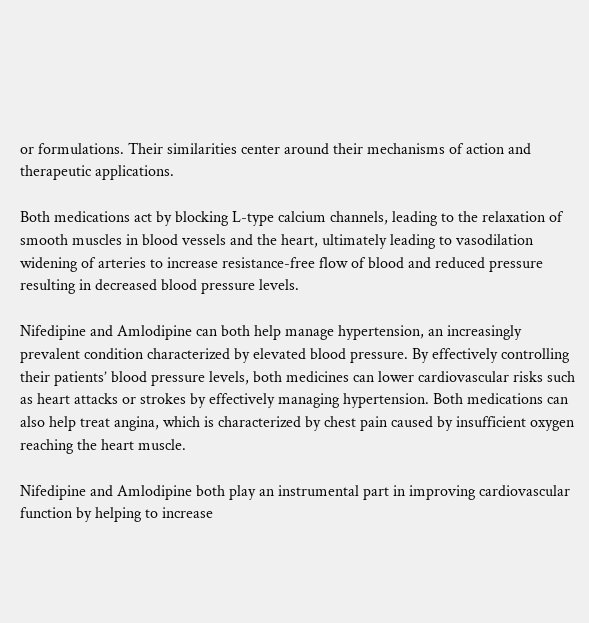or formulations. Their similarities center around their mechanisms of action and therapeutic applications.

Both medications act by blocking L-type calcium channels, leading to the relaxation of smooth muscles in blood vessels and the heart, ultimately leading to vasodilation widening of arteries to increase resistance-free flow of blood and reduced pressure resulting in decreased blood pressure levels.

Nifedipine and Amlodipine can both help manage hypertension, an increasingly prevalent condition characterized by elevated blood pressure. By effectively controlling their patients’ blood pressure levels, both medicines can lower cardiovascular risks such as heart attacks or strokes by effectively managing hypertension. Both medications can also help treat angina, which is characterized by chest pain caused by insufficient oxygen reaching the heart muscle.

Nifedipine and Amlodipine both play an instrumental part in improving cardiovascular function by helping to increase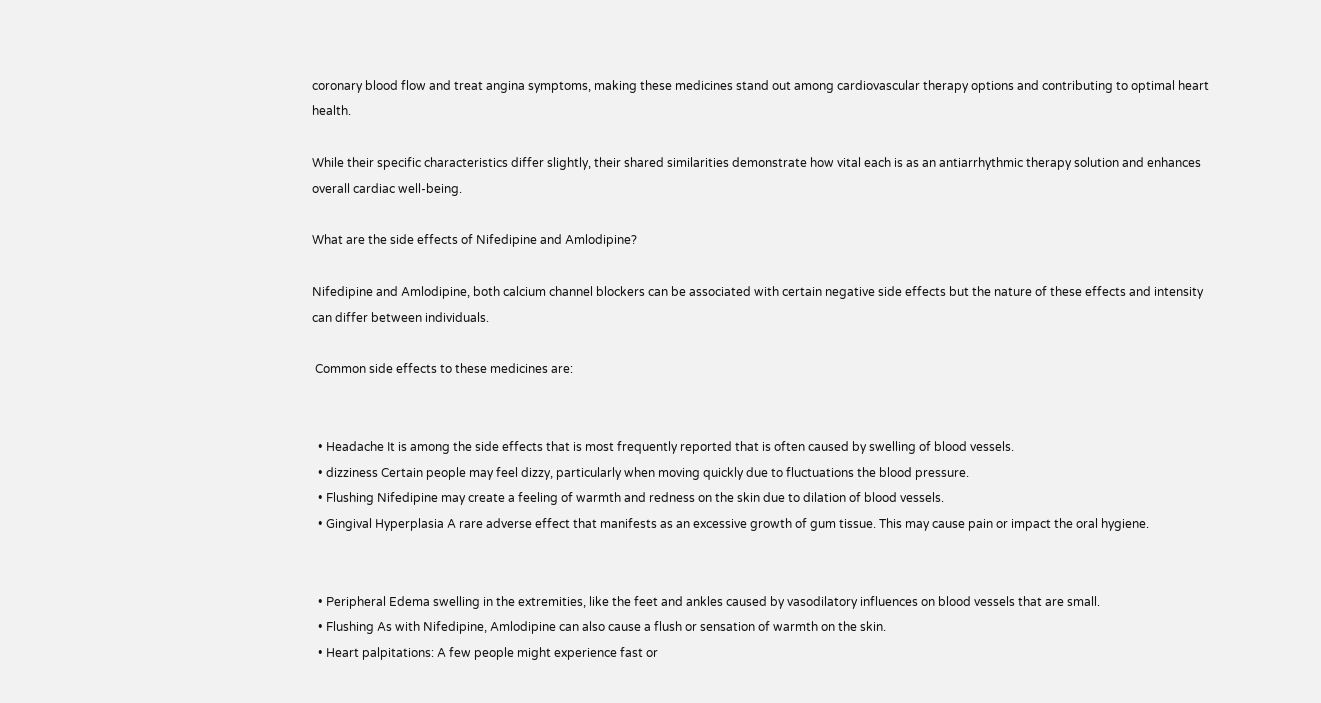coronary blood flow and treat angina symptoms, making these medicines stand out among cardiovascular therapy options and contributing to optimal heart health.

While their specific characteristics differ slightly, their shared similarities demonstrate how vital each is as an antiarrhythmic therapy solution and enhances overall cardiac well-being.

What are the side effects of Nifedipine and Amlodipine?

Nifedipine and Amlodipine, both calcium channel blockers can be associated with certain negative side effects but the nature of these effects and intensity can differ between individuals.

 Common side effects to these medicines are:


  • Headache It is among the side effects that is most frequently reported that is often caused by swelling of blood vessels.
  • dizziness Certain people may feel dizzy, particularly when moving quickly due to fluctuations the blood pressure.
  • Flushing Nifedipine may create a feeling of warmth and redness on the skin due to dilation of blood vessels.
  • Gingival Hyperplasia A rare adverse effect that manifests as an excessive growth of gum tissue. This may cause pain or impact the oral hygiene.


  • Peripheral Edema swelling in the extremities, like the feet and ankles caused by vasodilatory influences on blood vessels that are small.
  • Flushing As with Nifedipine, Amlodipine can also cause a flush or sensation of warmth on the skin.
  • Heart palpitations: A few people might experience fast or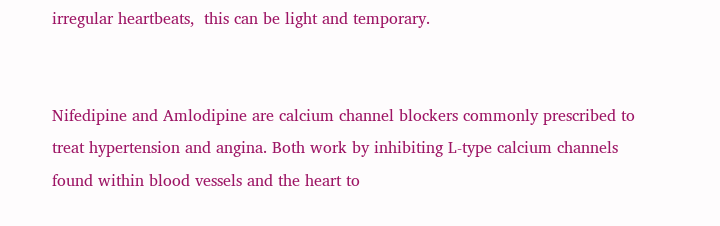irregular heartbeats,  this can be light and temporary.


Nifedipine and Amlodipine are calcium channel blockers commonly prescribed to treat hypertension and angina. Both work by inhibiting L-type calcium channels found within blood vessels and the heart to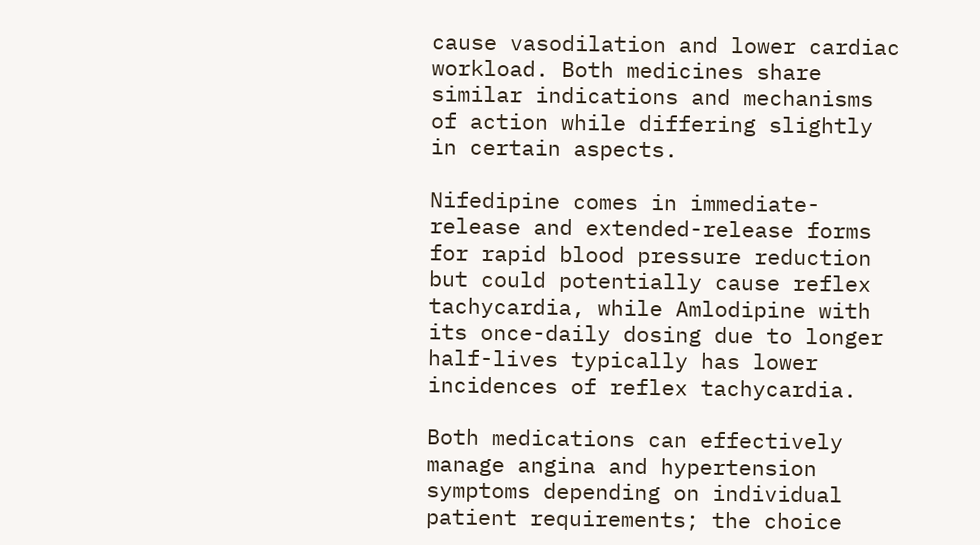cause vasodilation and lower cardiac workload. Both medicines share similar indications and mechanisms of action while differing slightly in certain aspects.

Nifedipine comes in immediate-release and extended-release forms for rapid blood pressure reduction but could potentially cause reflex tachycardia, while Amlodipine with its once-daily dosing due to longer half-lives typically has lower incidences of reflex tachycardia.

Both medications can effectively manage angina and hypertension symptoms depending on individual patient requirements; the choice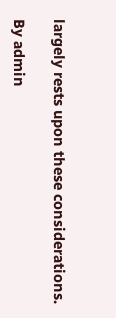largely rests upon these considerations.

By admin